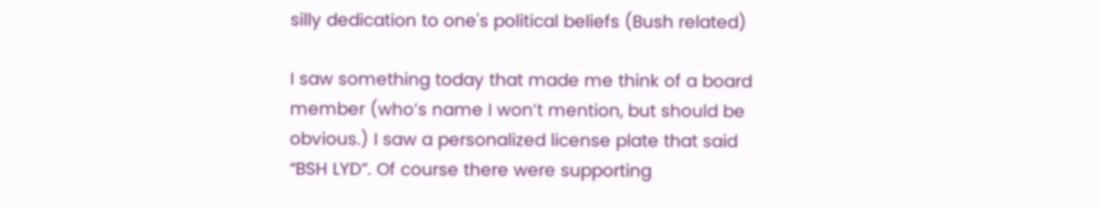silly dedication to one's political beliefs (Bush related)

I saw something today that made me think of a board member (who’s name I won’t mention, but should be obvious.) I saw a personalized license plate that said “BSH LYD”. Of course there were supporting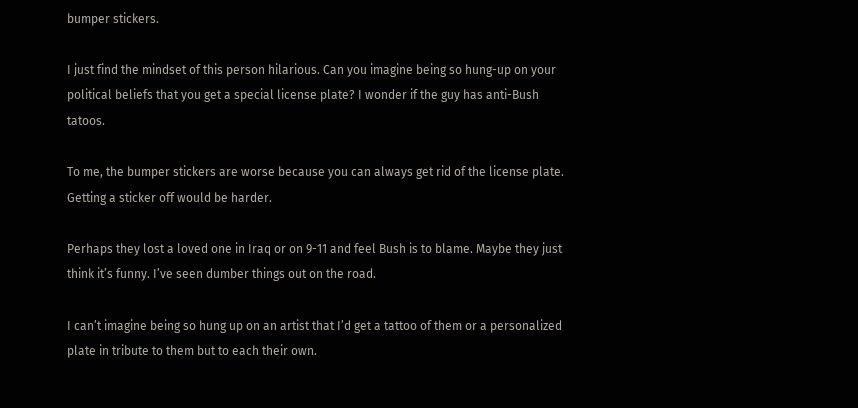bumper stickers.

I just find the mindset of this person hilarious. Can you imagine being so hung-up on your political beliefs that you get a special license plate? I wonder if the guy has anti-Bush tatoos.

To me, the bumper stickers are worse because you can always get rid of the license plate. Getting a sticker off would be harder.

Perhaps they lost a loved one in Iraq or on 9-11 and feel Bush is to blame. Maybe they just think it’s funny. I’ve seen dumber things out on the road.

I can’t imagine being so hung up on an artist that I’d get a tattoo of them or a personalized plate in tribute to them but to each their own.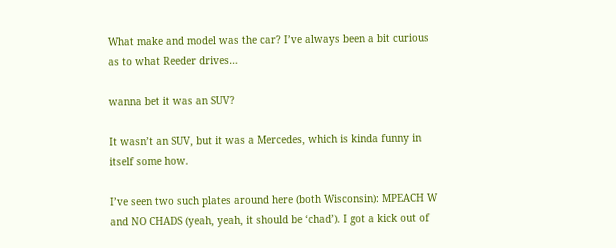What make and model was the car? I’ve always been a bit curious as to what Reeder drives…

wanna bet it was an SUV?

It wasn’t an SUV, but it was a Mercedes, which is kinda funny in itself some how.

I’ve seen two such plates around here (both Wisconsin): MPEACH W and NO CHADS (yeah, yeah, it should be ‘chad’). I got a kick out of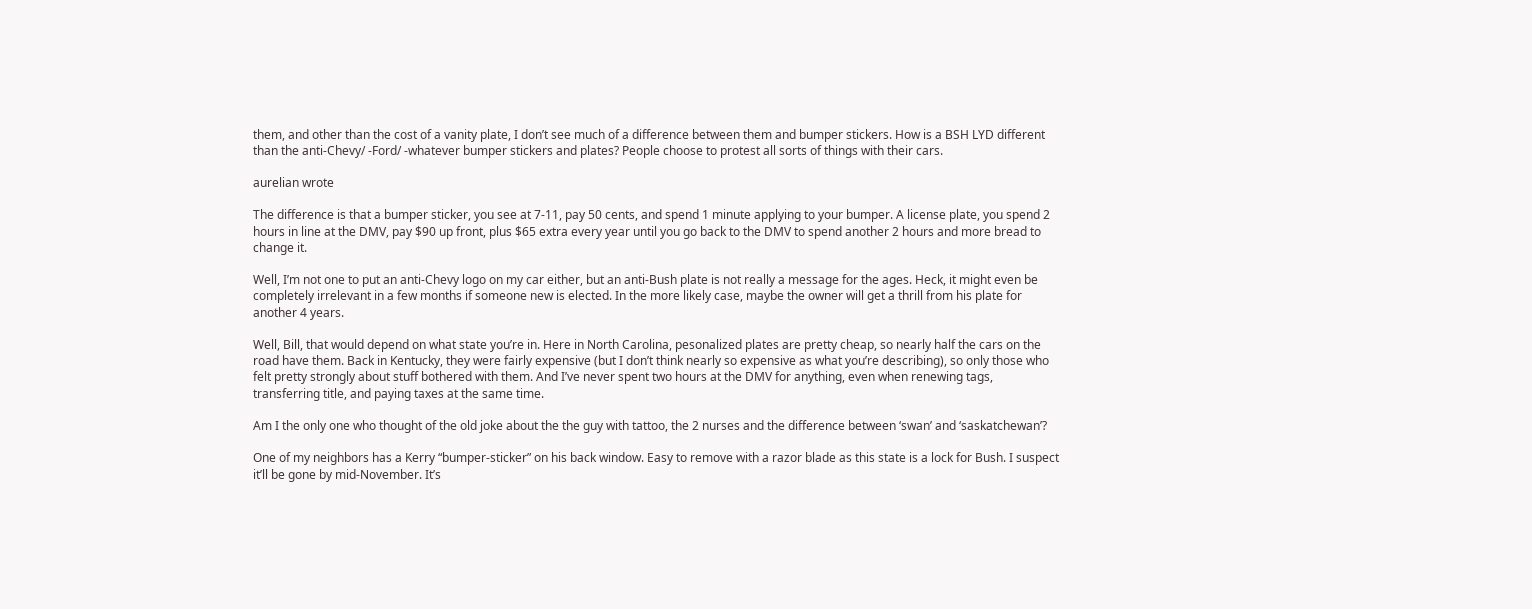them, and other than the cost of a vanity plate, I don’t see much of a difference between them and bumper stickers. How is a BSH LYD different than the anti-Chevy/ -Ford/ -whatever bumper stickers and plates? People choose to protest all sorts of things with their cars.

aurelian wrote

The difference is that a bumper sticker, you see at 7-11, pay 50 cents, and spend 1 minute applying to your bumper. A license plate, you spend 2 hours in line at the DMV, pay $90 up front, plus $65 extra every year until you go back to the DMV to spend another 2 hours and more bread to change it.

Well, I’m not one to put an anti-Chevy logo on my car either, but an anti-Bush plate is not really a message for the ages. Heck, it might even be completely irrelevant in a few months if someone new is elected. In the more likely case, maybe the owner will get a thrill from his plate for another 4 years.

Well, Bill, that would depend on what state you’re in. Here in North Carolina, pesonalized plates are pretty cheap, so nearly half the cars on the road have them. Back in Kentucky, they were fairly expensive (but I don’t think nearly so expensive as what you’re describing), so only those who felt pretty strongly about stuff bothered with them. And I’ve never spent two hours at the DMV for anything, even when renewing tags, transferring title, and paying taxes at the same time.

Am I the only one who thought of the old joke about the the guy with tattoo, the 2 nurses and the difference between ‘swan’ and ‘saskatchewan’?

One of my neighbors has a Kerry “bumper-sticker” on his back window. Easy to remove with a razor blade as this state is a lock for Bush. I suspect it’ll be gone by mid-November. It’s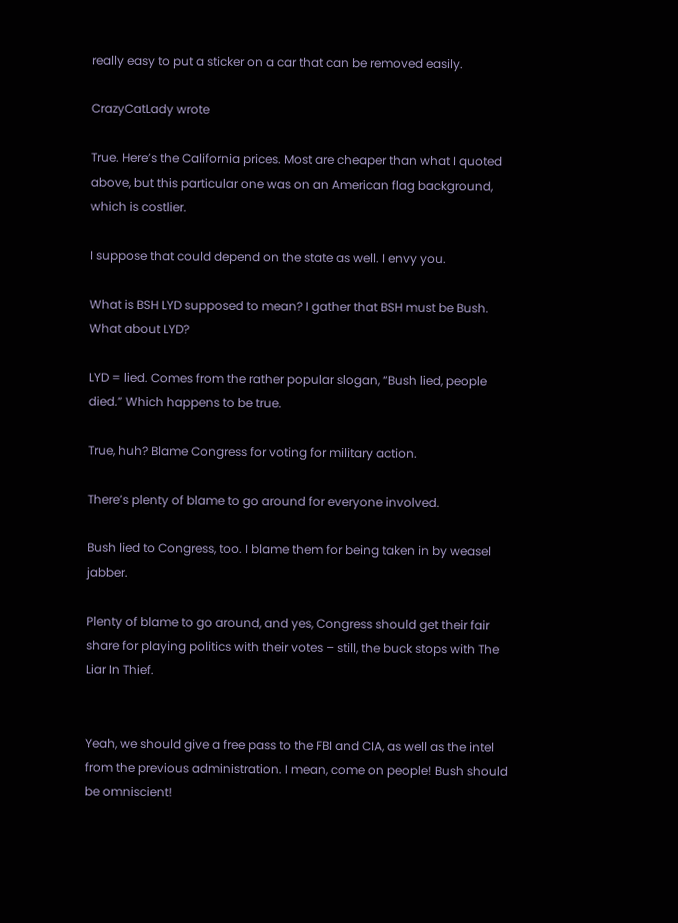really easy to put a sticker on a car that can be removed easily.

CrazyCatLady wrote

True. Here’s the California prices. Most are cheaper than what I quoted above, but this particular one was on an American flag background, which is costlier.

I suppose that could depend on the state as well. I envy you.

What is BSH LYD supposed to mean? I gather that BSH must be Bush. What about LYD?

LYD = lied. Comes from the rather popular slogan, “Bush lied, people died.” Which happens to be true.

True, huh? Blame Congress for voting for military action.

There’s plenty of blame to go around for everyone involved.

Bush lied to Congress, too. I blame them for being taken in by weasel jabber.

Plenty of blame to go around, and yes, Congress should get their fair share for playing politics with their votes – still, the buck stops with The Liar In Thief.


Yeah, we should give a free pass to the FBI and CIA, as well as the intel from the previous administration. I mean, come on people! Bush should be omniscient!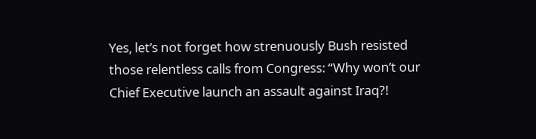Yes, let’s not forget how strenuously Bush resisted those relentless calls from Congress: “Why won’t our Chief Executive launch an assault against Iraq?!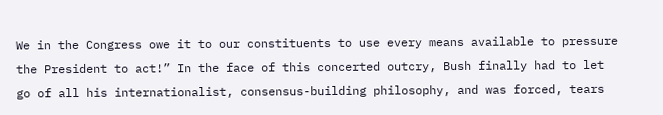We in the Congress owe it to our constituents to use every means available to pressure the President to act!” In the face of this concerted outcry, Bush finally had to let go of all his internationalist, consensus-building philosophy, and was forced, tears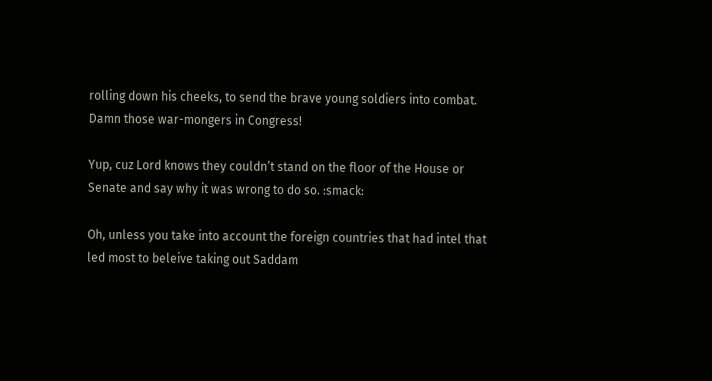rolling down his cheeks, to send the brave young soldiers into combat. Damn those war-mongers in Congress!

Yup, cuz Lord knows they couldn’t stand on the floor of the House or Senate and say why it was wrong to do so. :smack:

Oh, unless you take into account the foreign countries that had intel that led most to beleive taking out Saddam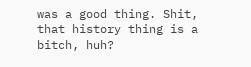was a good thing. Shit, that history thing is a bitch, huh?